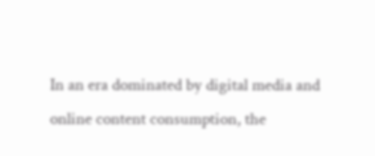In an era dominated by digital media and online content consumption, the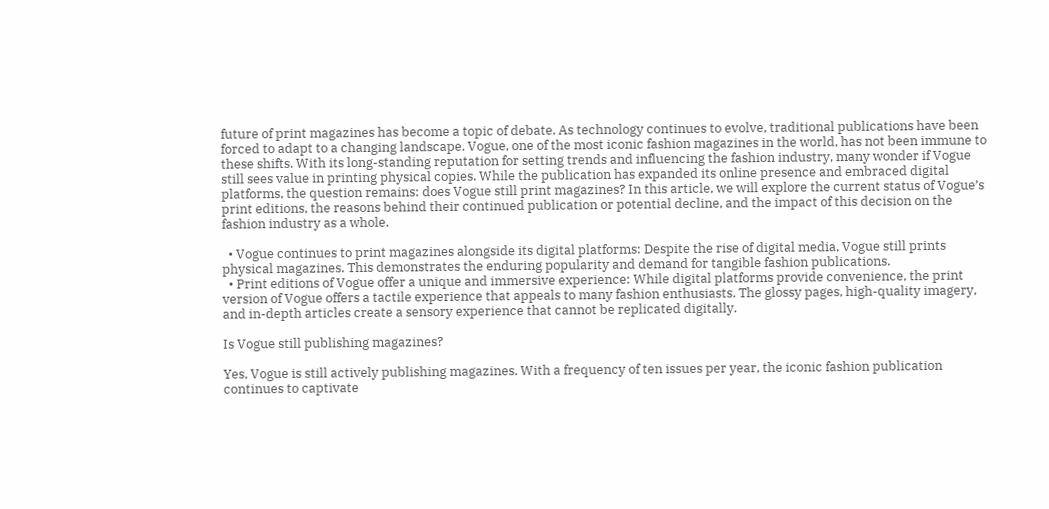future of print magazines has become a topic of debate. As technology continues to evolve, traditional publications have been forced to adapt to a changing landscape. Vogue, one of the most iconic fashion magazines in the world, has not been immune to these shifts. With its long-standing reputation for setting trends and influencing the fashion industry, many wonder if Vogue still sees value in printing physical copies. While the publication has expanded its online presence and embraced digital platforms, the question remains: does Vogue still print magazines? In this article, we will explore the current status of Vogue’s print editions, the reasons behind their continued publication or potential decline, and the impact of this decision on the fashion industry as a whole.

  • Vogue continues to print magazines alongside its digital platforms: Despite the rise of digital media, Vogue still prints physical magazines. This demonstrates the enduring popularity and demand for tangible fashion publications.
  • Print editions of Vogue offer a unique and immersive experience: While digital platforms provide convenience, the print version of Vogue offers a tactile experience that appeals to many fashion enthusiasts. The glossy pages, high-quality imagery, and in-depth articles create a sensory experience that cannot be replicated digitally.

Is Vogue still publishing magazines?

Yes, Vogue is still actively publishing magazines. With a frequency of ten issues per year, the iconic fashion publication continues to captivate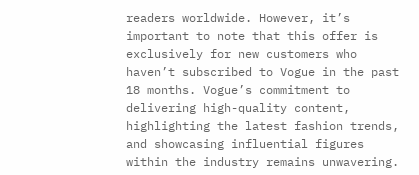readers worldwide. However, it’s important to note that this offer is exclusively for new customers who haven’t subscribed to Vogue in the past 18 months. Vogue’s commitment to delivering high-quality content, highlighting the latest fashion trends, and showcasing influential figures within the industry remains unwavering.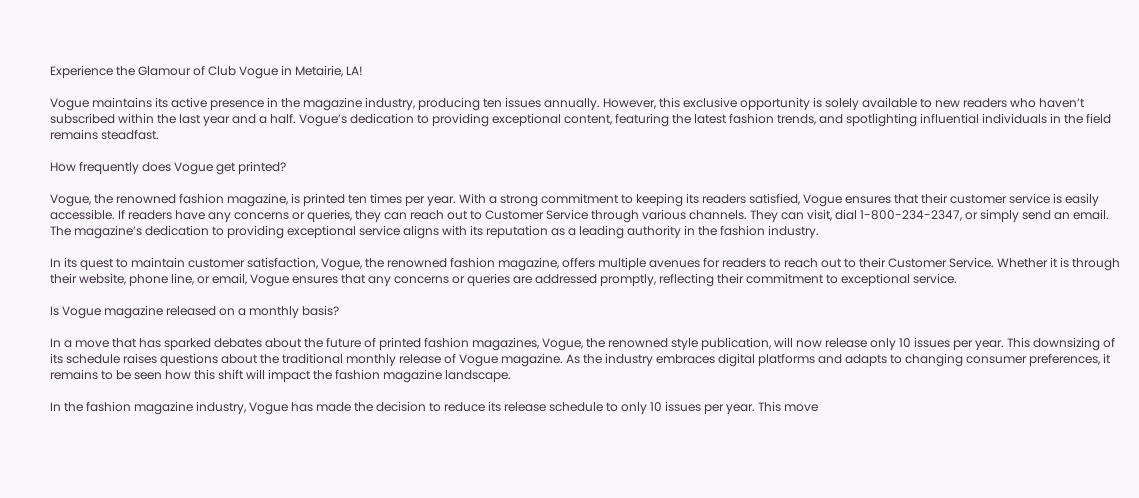Experience the Glamour of Club Vogue in Metairie, LA!

Vogue maintains its active presence in the magazine industry, producing ten issues annually. However, this exclusive opportunity is solely available to new readers who haven’t subscribed within the last year and a half. Vogue’s dedication to providing exceptional content, featuring the latest fashion trends, and spotlighting influential individuals in the field remains steadfast.

How frequently does Vogue get printed?

Vogue, the renowned fashion magazine, is printed ten times per year. With a strong commitment to keeping its readers satisfied, Vogue ensures that their customer service is easily accessible. If readers have any concerns or queries, they can reach out to Customer Service through various channels. They can visit, dial 1-800-234-2347, or simply send an email. The magazine’s dedication to providing exceptional service aligns with its reputation as a leading authority in the fashion industry.

In its quest to maintain customer satisfaction, Vogue, the renowned fashion magazine, offers multiple avenues for readers to reach out to their Customer Service. Whether it is through their website, phone line, or email, Vogue ensures that any concerns or queries are addressed promptly, reflecting their commitment to exceptional service.

Is Vogue magazine released on a monthly basis?

In a move that has sparked debates about the future of printed fashion magazines, Vogue, the renowned style publication, will now release only 10 issues per year. This downsizing of its schedule raises questions about the traditional monthly release of Vogue magazine. As the industry embraces digital platforms and adapts to changing consumer preferences, it remains to be seen how this shift will impact the fashion magazine landscape.

In the fashion magazine industry, Vogue has made the decision to reduce its release schedule to only 10 issues per year. This move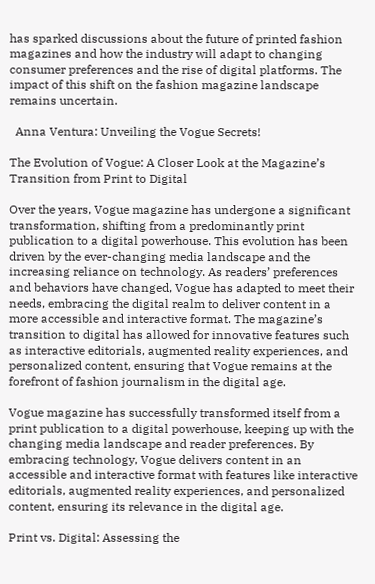has sparked discussions about the future of printed fashion magazines and how the industry will adapt to changing consumer preferences and the rise of digital platforms. The impact of this shift on the fashion magazine landscape remains uncertain.

  Anna Ventura: Unveiling the Vogue Secrets!

The Evolution of Vogue: A Closer Look at the Magazine’s Transition from Print to Digital

Over the years, Vogue magazine has undergone a significant transformation, shifting from a predominantly print publication to a digital powerhouse. This evolution has been driven by the ever-changing media landscape and the increasing reliance on technology. As readers’ preferences and behaviors have changed, Vogue has adapted to meet their needs, embracing the digital realm to deliver content in a more accessible and interactive format. The magazine’s transition to digital has allowed for innovative features such as interactive editorials, augmented reality experiences, and personalized content, ensuring that Vogue remains at the forefront of fashion journalism in the digital age.

Vogue magazine has successfully transformed itself from a print publication to a digital powerhouse, keeping up with the changing media landscape and reader preferences. By embracing technology, Vogue delivers content in an accessible and interactive format with features like interactive editorials, augmented reality experiences, and personalized content, ensuring its relevance in the digital age.

Print vs. Digital: Assessing the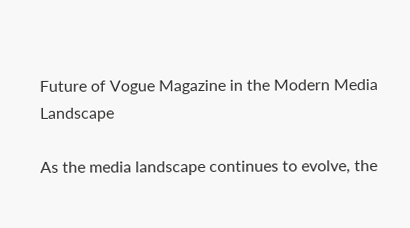Future of Vogue Magazine in the Modern Media Landscape

As the media landscape continues to evolve, the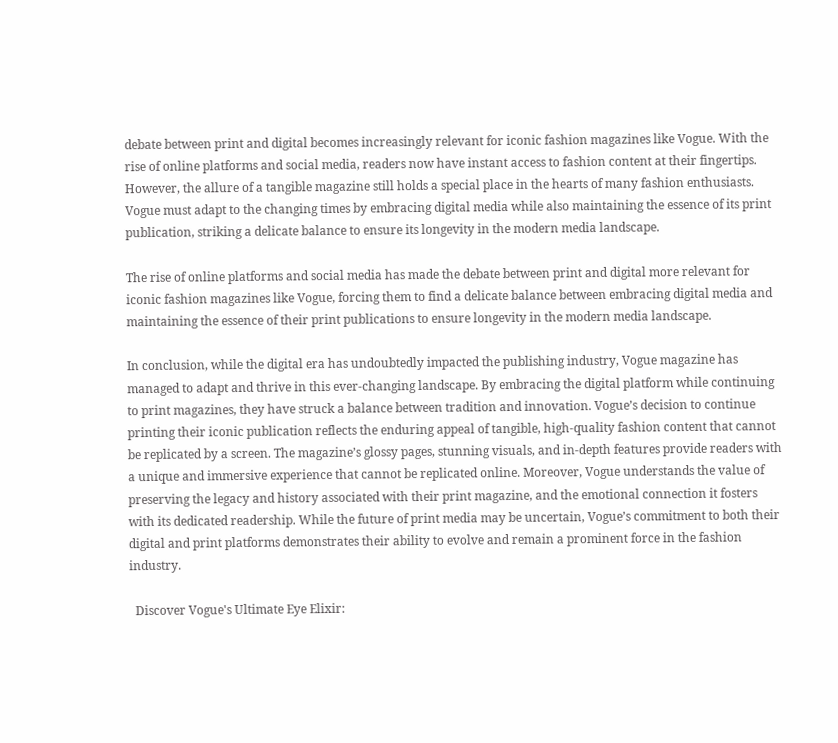debate between print and digital becomes increasingly relevant for iconic fashion magazines like Vogue. With the rise of online platforms and social media, readers now have instant access to fashion content at their fingertips. However, the allure of a tangible magazine still holds a special place in the hearts of many fashion enthusiasts. Vogue must adapt to the changing times by embracing digital media while also maintaining the essence of its print publication, striking a delicate balance to ensure its longevity in the modern media landscape.

The rise of online platforms and social media has made the debate between print and digital more relevant for iconic fashion magazines like Vogue, forcing them to find a delicate balance between embracing digital media and maintaining the essence of their print publications to ensure longevity in the modern media landscape.

In conclusion, while the digital era has undoubtedly impacted the publishing industry, Vogue magazine has managed to adapt and thrive in this ever-changing landscape. By embracing the digital platform while continuing to print magazines, they have struck a balance between tradition and innovation. Vogue’s decision to continue printing their iconic publication reflects the enduring appeal of tangible, high-quality fashion content that cannot be replicated by a screen. The magazine’s glossy pages, stunning visuals, and in-depth features provide readers with a unique and immersive experience that cannot be replicated online. Moreover, Vogue understands the value of preserving the legacy and history associated with their print magazine, and the emotional connection it fosters with its dedicated readership. While the future of print media may be uncertain, Vogue’s commitment to both their digital and print platforms demonstrates their ability to evolve and remain a prominent force in the fashion industry.

  Discover Vogue's Ultimate Eye Elixir: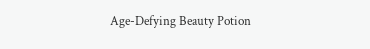Age-Defying Beauty Potion